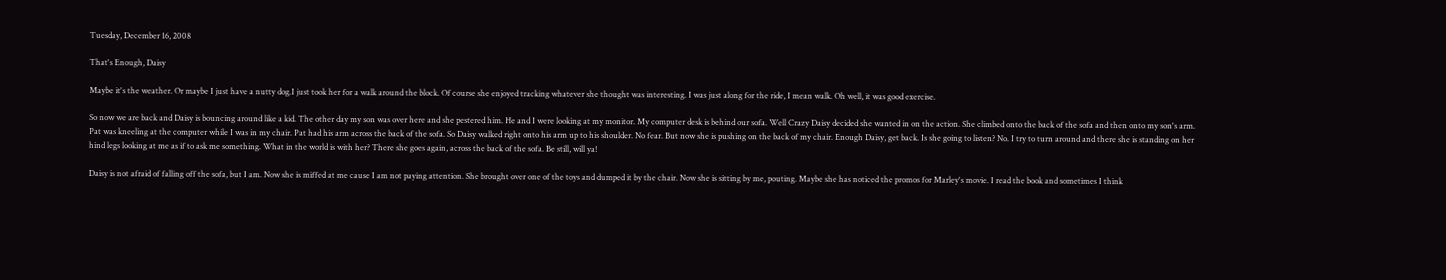Tuesday, December 16, 2008

That's Enough, Daisy

Maybe it's the weather. Or maybe I just have a nutty dog.I just took her for a walk around the block. Of course she enjoyed tracking whatever she thought was interesting. I was just along for the ride, I mean walk. Oh well, it was good exercise.

So now we are back and Daisy is bouncing around like a kid. The other day my son was over here and she pestered him. He and I were looking at my monitor. My computer desk is behind our sofa. Well Crazy Daisy decided she wanted in on the action. She climbed onto the back of the sofa and then onto my son's arm. Pat was kneeling at the computer while I was in my chair. Pat had his arm across the back of the sofa. So Daisy walked right onto his arm up to his shoulder. No fear. But now she is pushing on the back of my chair. Enough Daisy, get back. Is she going to listen? No. I try to turn around and there she is standing on her hind legs looking at me as if to ask me something. What in the world is with her? There she goes again, across the back of the sofa. Be still, will ya!

Daisy is not afraid of falling off the sofa, but I am. Now she is miffed at me cause I am not paying attention. She brought over one of the toys and dumped it by the chair. Now she is sitting by me, pouting. Maybe she has noticed the promos for Marley's movie. I read the book and sometimes I think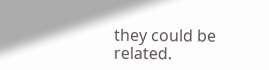they could be related.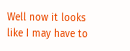Well now it looks like I may have to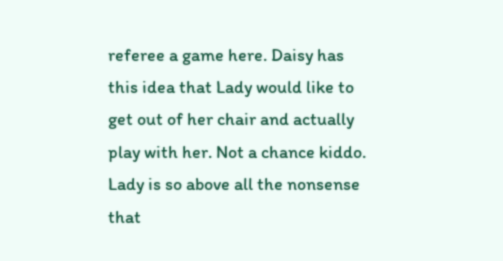referee a game here. Daisy has this idea that Lady would like to get out of her chair and actually play with her. Not a chance kiddo. Lady is so above all the nonsense that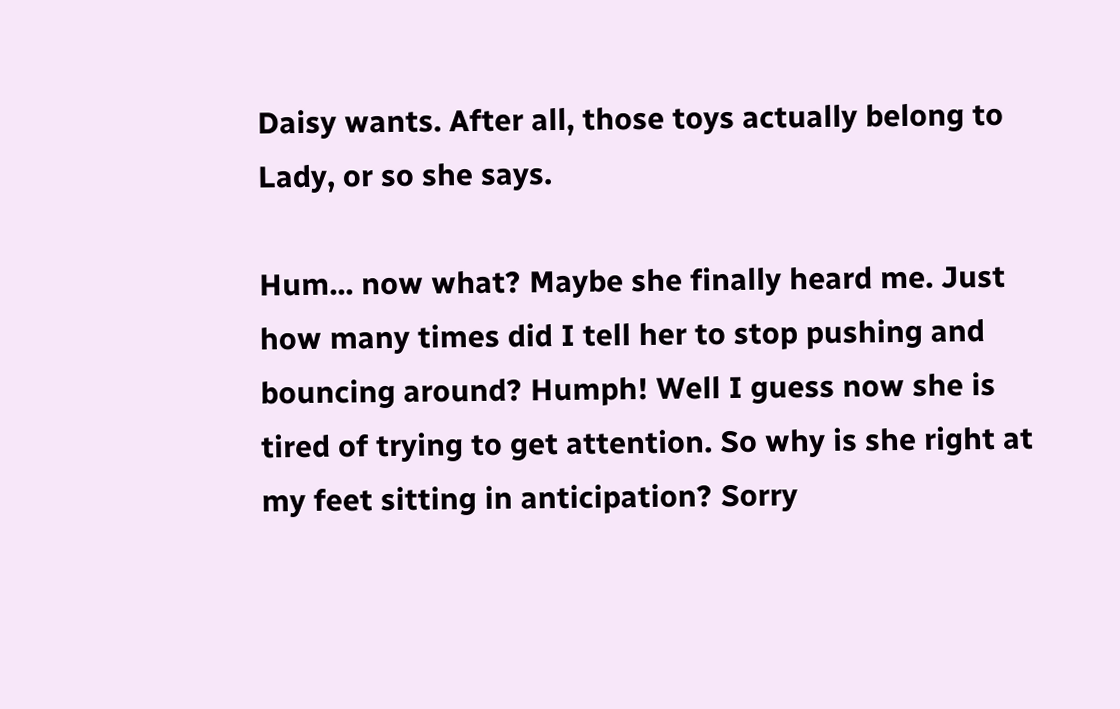Daisy wants. After all, those toys actually belong to Lady, or so she says.

Hum... now what? Maybe she finally heard me. Just how many times did I tell her to stop pushing and bouncing around? Humph! Well I guess now she is tired of trying to get attention. So why is she right at my feet sitting in anticipation? Sorry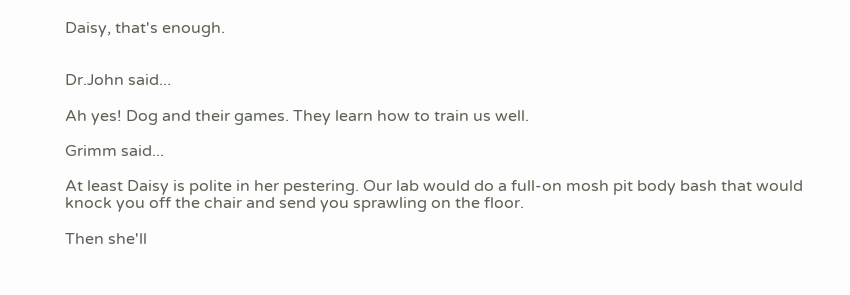Daisy, that's enough.


Dr.John said...

Ah yes! Dog and their games. They learn how to train us well.

Grimm said...

At least Daisy is polite in her pestering. Our lab would do a full-on mosh pit body bash that would knock you off the chair and send you sprawling on the floor.

Then she'll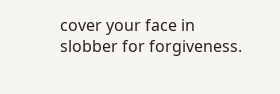cover your face in slobber for forgiveness.